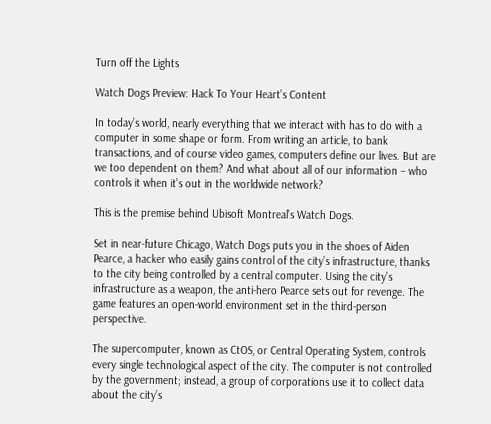Turn off the Lights

Watch Dogs Preview: Hack To Your Heart’s Content

In today’s world, nearly everything that we interact with has to do with a computer in some shape or form. From writing an article, to bank transactions, and of course video games, computers define our lives. But are we too dependent on them? And what about all of our information – who controls it when it’s out in the worldwide network?

This is the premise behind Ubisoft Montreal’s Watch Dogs.

Set in near-future Chicago, Watch Dogs puts you in the shoes of Aiden Pearce, a hacker who easily gains control of the city’s infrastructure, thanks to the city being controlled by a central computer. Using the city’s infrastructure as a weapon, the anti-hero Pearce sets out for revenge. The game features an open-world environment set in the third-person perspective.

The supercomputer, known as CtOS, or Central Operating System, controls every single technological aspect of the city. The computer is not controlled by the government; instead, a group of corporations use it to collect data about the city’s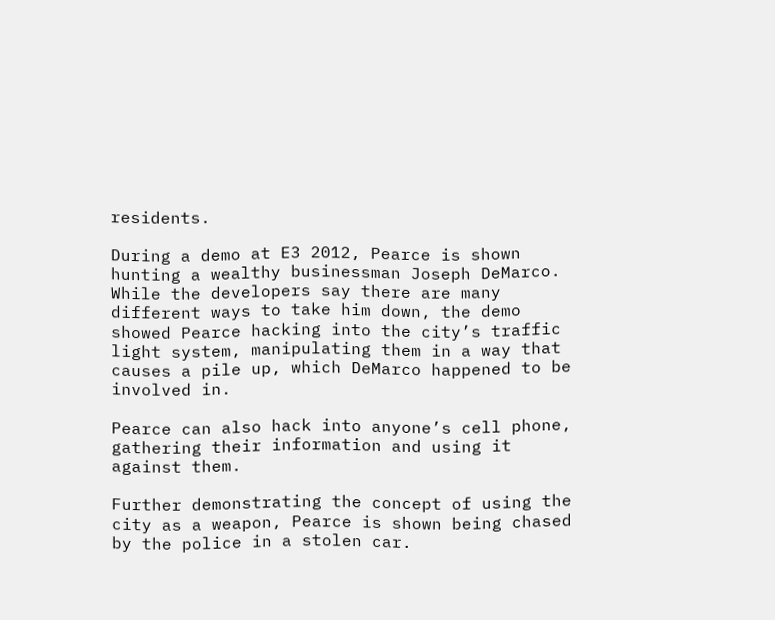residents.

During a demo at E3 2012, Pearce is shown hunting a wealthy businessman Joseph DeMarco. While the developers say there are many different ways to take him down, the demo showed Pearce hacking into the city’s traffic light system, manipulating them in a way that causes a pile up, which DeMarco happened to be involved in.

Pearce can also hack into anyone’s cell phone, gathering their information and using it against them.

Further demonstrating the concept of using the city as a weapon, Pearce is shown being chased by the police in a stolen car.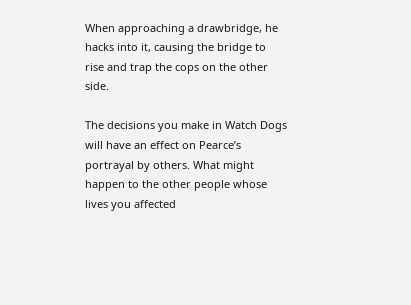When approaching a drawbridge, he hacks into it, causing the bridge to rise and trap the cops on the other side.

The decisions you make in Watch Dogs will have an effect on Pearce’s portrayal by others. What might happen to the other people whose lives you affected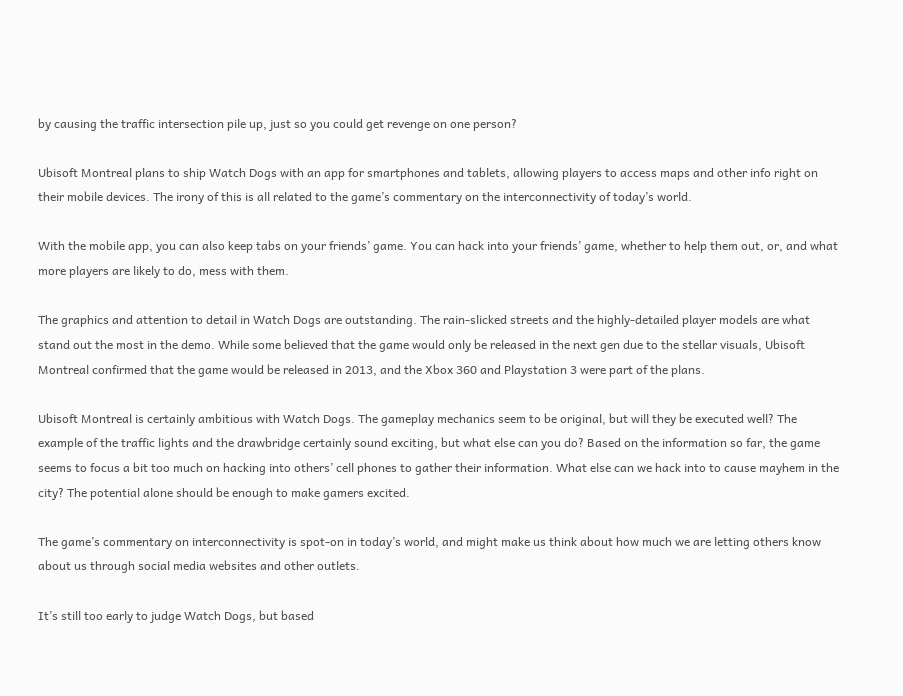by causing the traffic intersection pile up, just so you could get revenge on one person?

Ubisoft Montreal plans to ship Watch Dogs with an app for smartphones and tablets, allowing players to access maps and other info right on their mobile devices. The irony of this is all related to the game’s commentary on the interconnectivity of today’s world.

With the mobile app, you can also keep tabs on your friends’ game. You can hack into your friends’ game, whether to help them out, or, and what more players are likely to do, mess with them.

The graphics and attention to detail in Watch Dogs are outstanding. The rain-slicked streets and the highly-detailed player models are what stand out the most in the demo. While some believed that the game would only be released in the next gen due to the stellar visuals, Ubisoft Montreal confirmed that the game would be released in 2013, and the Xbox 360 and Playstation 3 were part of the plans.

Ubisoft Montreal is certainly ambitious with Watch Dogs. The gameplay mechanics seem to be original, but will they be executed well? The example of the traffic lights and the drawbridge certainly sound exciting, but what else can you do? Based on the information so far, the game seems to focus a bit too much on hacking into others’ cell phones to gather their information. What else can we hack into to cause mayhem in the city? The potential alone should be enough to make gamers excited.

The game’s commentary on interconnectivity is spot-on in today’s world, and might make us think about how much we are letting others know about us through social media websites and other outlets.

It’s still too early to judge Watch Dogs, but based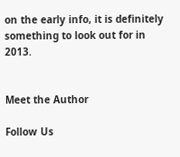on the early info, it is definitely something to look out for in 2013.


Meet the Author

Follow Us